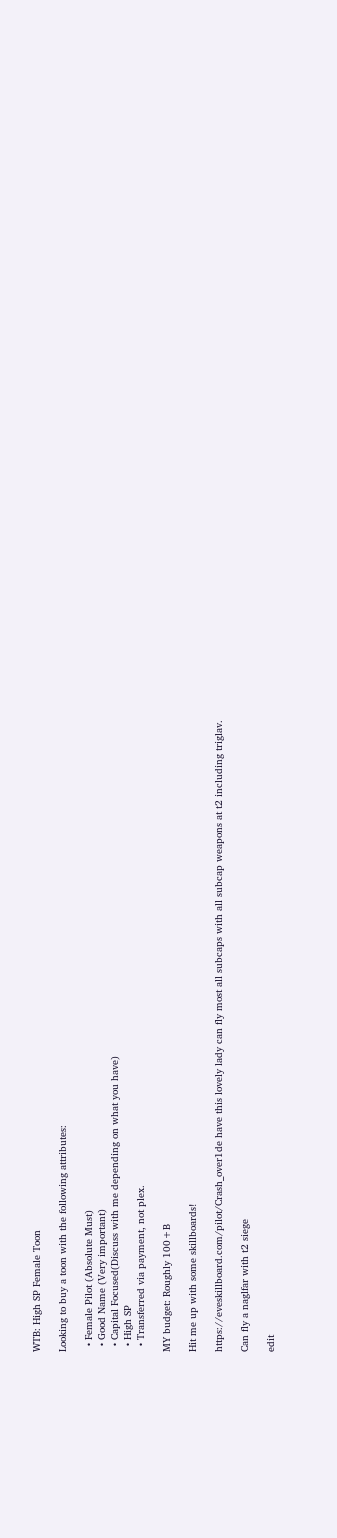WTB: High SP Female Toon

Looking to buy a toon with the following attributes:

  • Female Pilot (Absolute Must)
  • Good Name (Very important)
  • Capital Focused(Discuss with me depending on what you have)
  • High SP
  • Transferred via payment, not plex.

MY budget: Roughly 100+B

Hit me up with some skillboards!

https://eveskillboard.com/pilot/Crash_over1de have this lovely lady can fly most all subcaps with all subcap weapons at t2 including triglav.

Can fly a naglfar with t2 siege

edit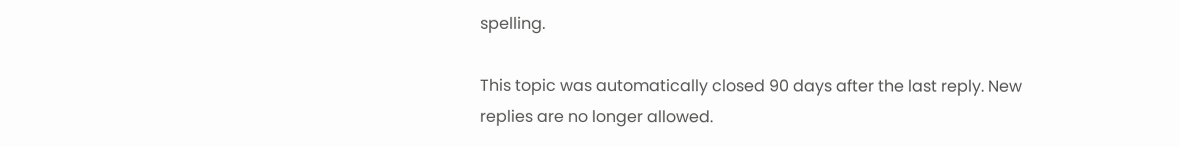spelling.

This topic was automatically closed 90 days after the last reply. New replies are no longer allowed.